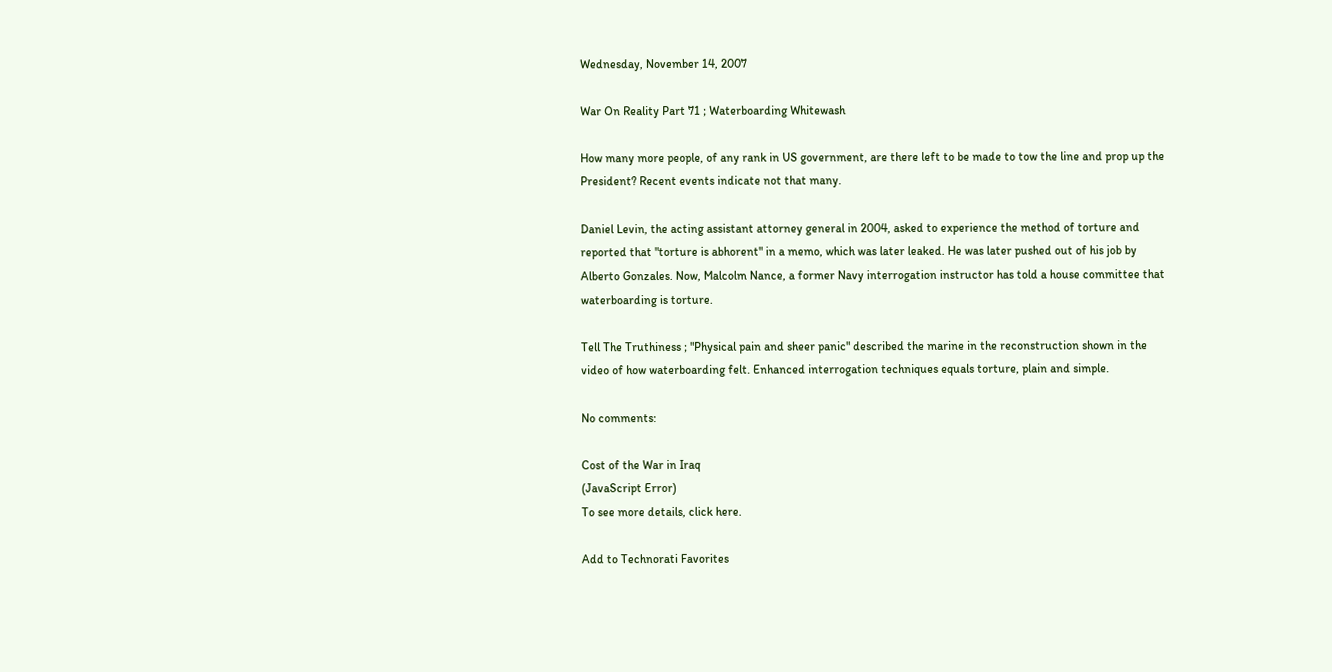Wednesday, November 14, 2007

War On Reality Part 71 ; Waterboarding Whitewash

How many more people, of any rank in US government, are there left to be made to tow the line and prop up the President? Recent events indicate not that many.

Daniel Levin, the acting assistant attorney general in 2004, asked to experience the method of torture and reported that "torture is abhorent" in a memo, which was later leaked. He was later pushed out of his job by Alberto Gonzales. Now, Malcolm Nance, a former Navy interrogation instructor has told a house committee that waterboarding is torture.

Tell The Truthiness ; "Physical pain and sheer panic" described the marine in the reconstruction shown in the video of how waterboarding felt. Enhanced interrogation techniques equals torture, plain and simple.

No comments:

Cost of the War in Iraq
(JavaScript Error)
To see more details, click here.

Add to Technorati Favorites